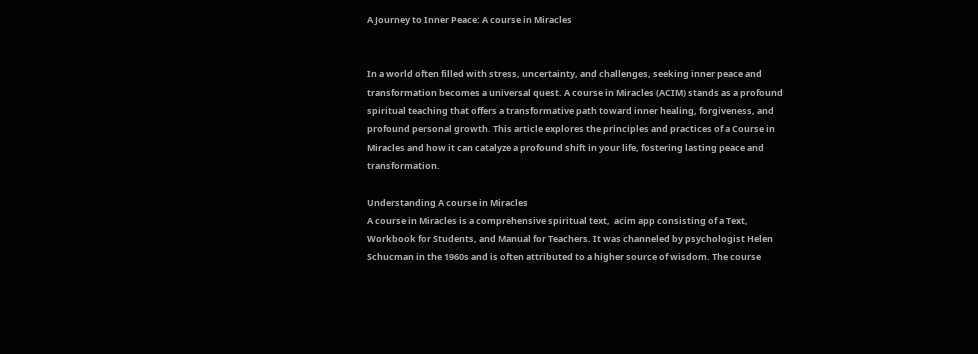A Journey to Inner Peace: A course in Miracles


In a world often filled with stress, uncertainty, and challenges, seeking inner peace and transformation becomes a universal quest. A course in Miracles (ACIM) stands as a profound spiritual teaching that offers a transformative path toward inner healing, forgiveness, and profound personal growth. This article explores the principles and practices of a Course in Miracles and how it can catalyze a profound shift in your life, fostering lasting peace and transformation.

Understanding A course in Miracles
A course in Miracles is a comprehensive spiritual text,  acim app consisting of a Text, Workbook for Students, and Manual for Teachers. It was channeled by psychologist Helen Schucman in the 1960s and is often attributed to a higher source of wisdom. The course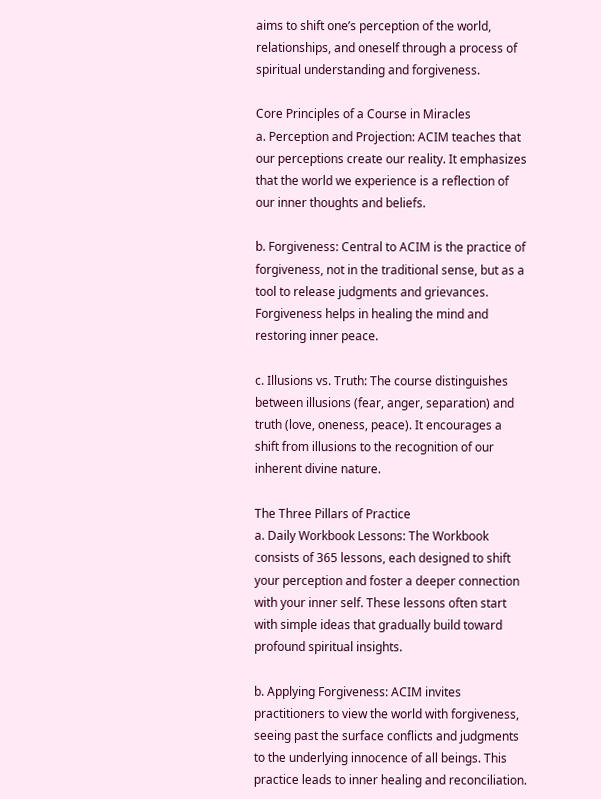aims to shift one’s perception of the world, relationships, and oneself through a process of spiritual understanding and forgiveness.

Core Principles of a Course in Miracles
a. Perception and Projection: ACIM teaches that our perceptions create our reality. It emphasizes that the world we experience is a reflection of our inner thoughts and beliefs.

b. Forgiveness: Central to ACIM is the practice of forgiveness, not in the traditional sense, but as a tool to release judgments and grievances. Forgiveness helps in healing the mind and restoring inner peace.

c. Illusions vs. Truth: The course distinguishes between illusions (fear, anger, separation) and truth (love, oneness, peace). It encourages a shift from illusions to the recognition of our inherent divine nature.

The Three Pillars of Practice
a. Daily Workbook Lessons: The Workbook consists of 365 lessons, each designed to shift your perception and foster a deeper connection with your inner self. These lessons often start with simple ideas that gradually build toward profound spiritual insights.

b. Applying Forgiveness: ACIM invites practitioners to view the world with forgiveness, seeing past the surface conflicts and judgments to the underlying innocence of all beings. This practice leads to inner healing and reconciliation.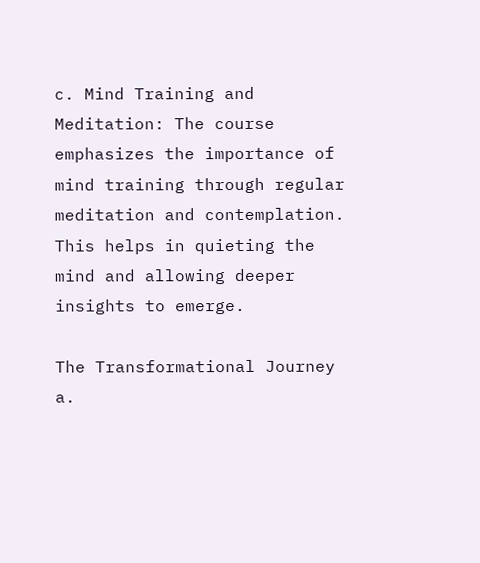c. Mind Training and Meditation: The course emphasizes the importance of mind training through regular meditation and contemplation. This helps in quieting the mind and allowing deeper insights to emerge.

The Transformational Journey
a.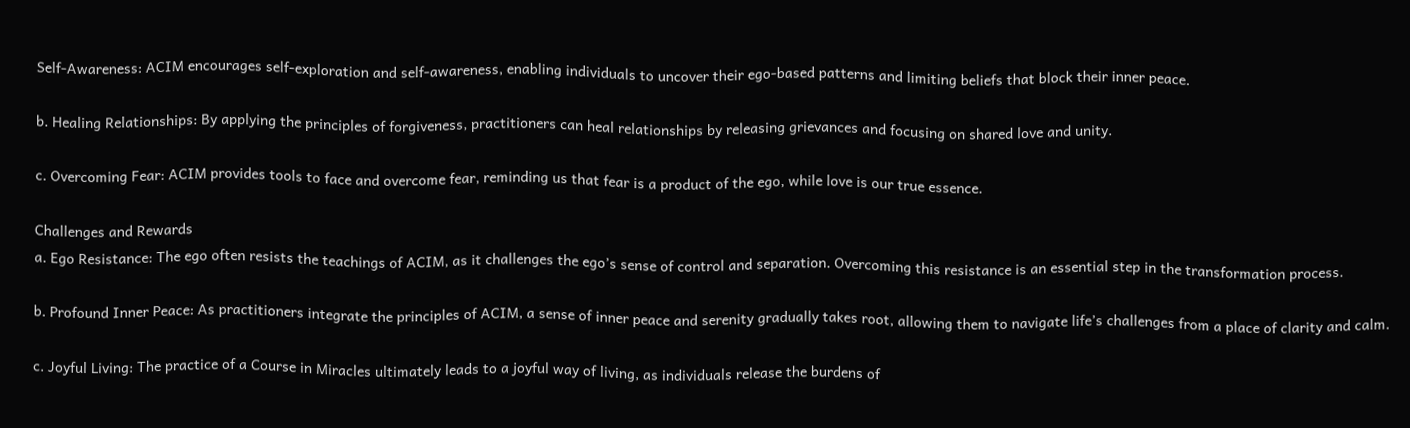Self-Awareness: ACIM encourages self-exploration and self-awareness, enabling individuals to uncover their ego-based patterns and limiting beliefs that block their inner peace.

b. Healing Relationships: By applying the principles of forgiveness, practitioners can heal relationships by releasing grievances and focusing on shared love and unity.

c. Overcoming Fear: ACIM provides tools to face and overcome fear, reminding us that fear is a product of the ego, while love is our true essence.

Challenges and Rewards
a. Ego Resistance: The ego often resists the teachings of ACIM, as it challenges the ego’s sense of control and separation. Overcoming this resistance is an essential step in the transformation process.

b. Profound Inner Peace: As practitioners integrate the principles of ACIM, a sense of inner peace and serenity gradually takes root, allowing them to navigate life’s challenges from a place of clarity and calm.

c. Joyful Living: The practice of a Course in Miracles ultimately leads to a joyful way of living, as individuals release the burdens of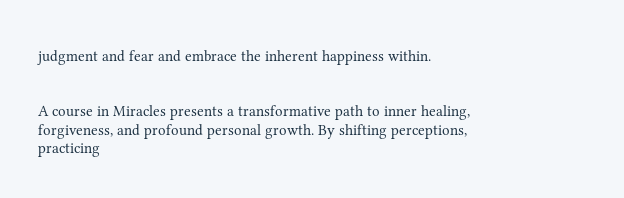judgment and fear and embrace the inherent happiness within.


A course in Miracles presents a transformative path to inner healing, forgiveness, and profound personal growth. By shifting perceptions, practicing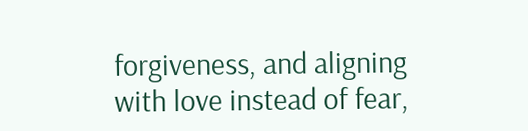forgiveness, and aligning with love instead of fear,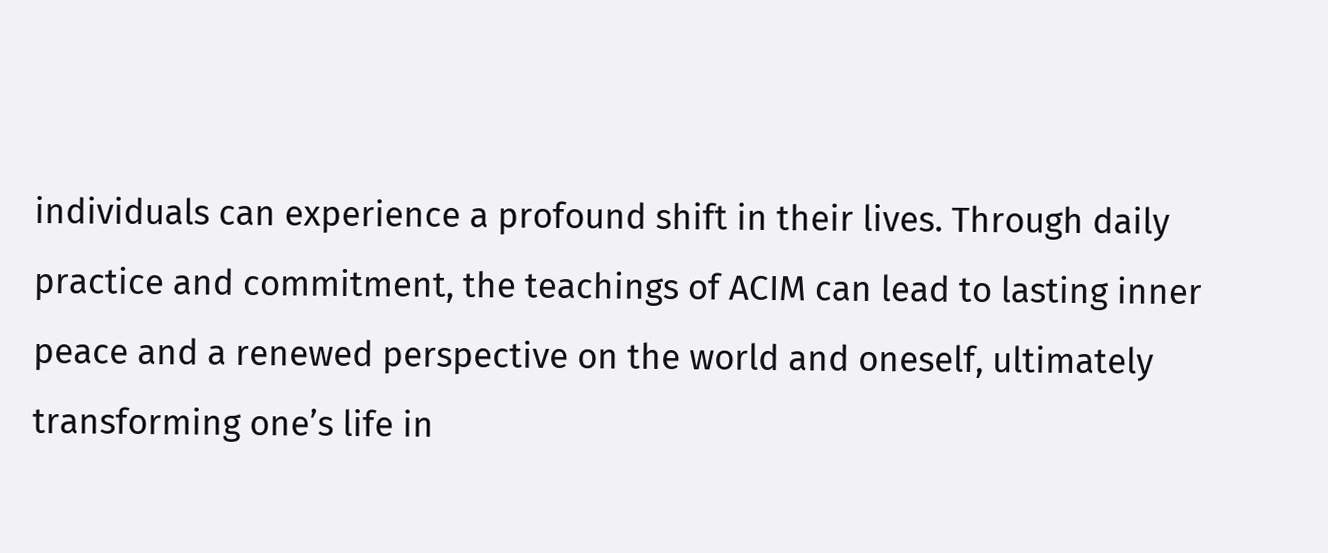individuals can experience a profound shift in their lives. Through daily practice and commitment, the teachings of ACIM can lead to lasting inner peace and a renewed perspective on the world and oneself, ultimately transforming one’s life in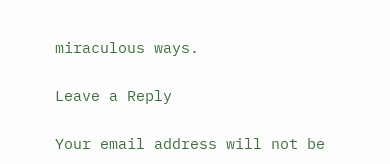miraculous ways.

Leave a Reply

Your email address will not be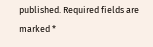published. Required fields are marked *